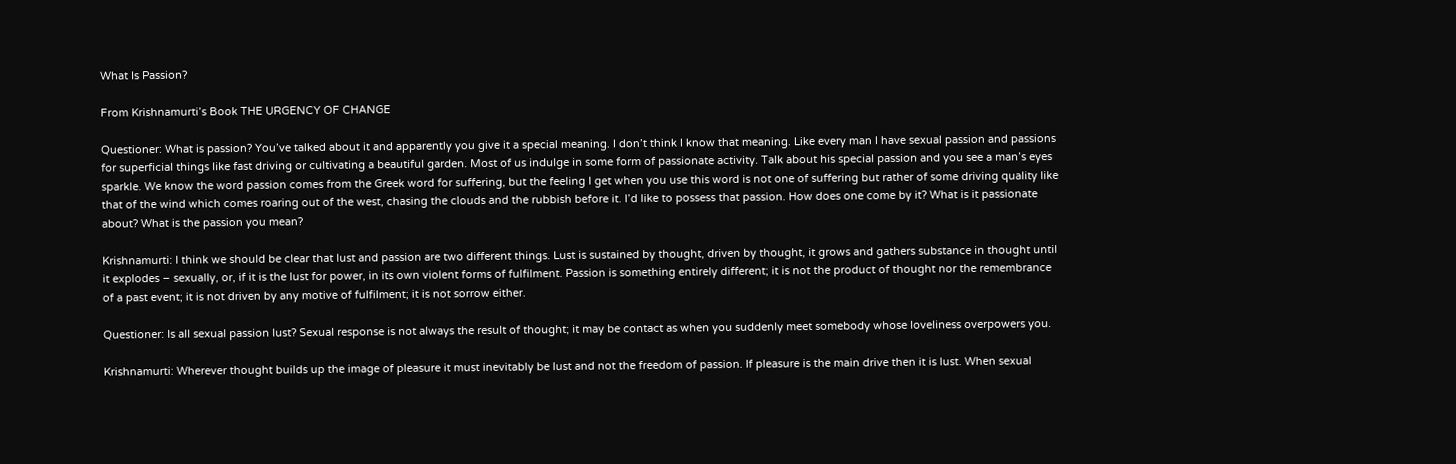What Is Passion?

From Krishnamurti’s Book THE URGENCY OF CHANGE

Questioner: What is passion? You’ve talked about it and apparently you give it a special meaning. I don’t think I know that meaning. Like every man I have sexual passion and passions for superficial things like fast driving or cultivating a beautiful garden. Most of us indulge in some form of passionate activity. Talk about his special passion and you see a man’s eyes sparkle. We know the word passion comes from the Greek word for suffering, but the feeling I get when you use this word is not one of suffering but rather of some driving quality like that of the wind which comes roaring out of the west, chasing the clouds and the rubbish before it. I’d like to possess that passion. How does one come by it? What is it passionate about? What is the passion you mean?

Krishnamurti: I think we should be clear that lust and passion are two different things. Lust is sustained by thought, driven by thought, it grows and gathers substance in thought until it explodes – sexually, or, if it is the lust for power, in its own violent forms of fulfilment. Passion is something entirely different; it is not the product of thought nor the remembrance of a past event; it is not driven by any motive of fulfilment; it is not sorrow either.

Questioner: Is all sexual passion lust? Sexual response is not always the result of thought; it may be contact as when you suddenly meet somebody whose loveliness overpowers you.

Krishnamurti: Wherever thought builds up the image of pleasure it must inevitably be lust and not the freedom of passion. If pleasure is the main drive then it is lust. When sexual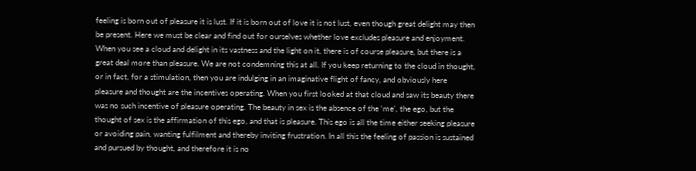feeling is born out of pleasure it is lust. If it is born out of love it is not lust, even though great delight may then be present. Here we must be clear and find out for ourselves whether love excludes pleasure and enjoyment. When you see a cloud and delight in its vastness and the light on it, there is of course pleasure, but there is a great deal more than pleasure. We are not condemning this at all. If you keep returning to the cloud in thought, or in fact, for a stimulation, then you are indulging in an imaginative flight of fancy, and obviously here pleasure and thought are the incentives operating. When you first looked at that cloud and saw its beauty there was no such incentive of pleasure operating. The beauty in sex is the absence of the ‘me’, the ego, but the thought of sex is the affirmation of this ego, and that is pleasure. This ego is all the time either seeking pleasure or avoiding pain, wanting fulfilment and thereby inviting frustration. In all this the feeling of passion is sustained and pursued by thought, and therefore it is no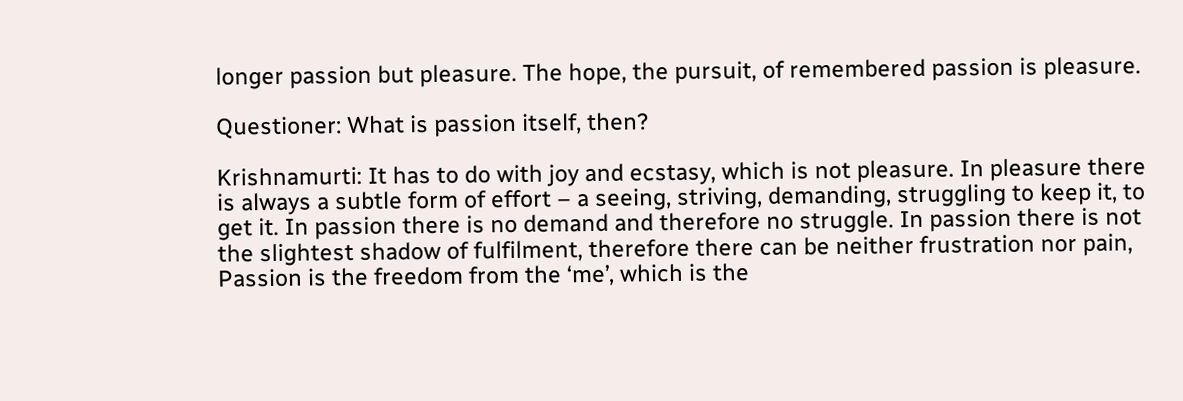longer passion but pleasure. The hope, the pursuit, of remembered passion is pleasure.

Questioner: What is passion itself, then?

Krishnamurti: It has to do with joy and ecstasy, which is not pleasure. In pleasure there is always a subtle form of effort – a seeing, striving, demanding, struggling to keep it, to get it. In passion there is no demand and therefore no struggle. In passion there is not the slightest shadow of fulfilment, therefore there can be neither frustration nor pain, Passion is the freedom from the ‘me’, which is the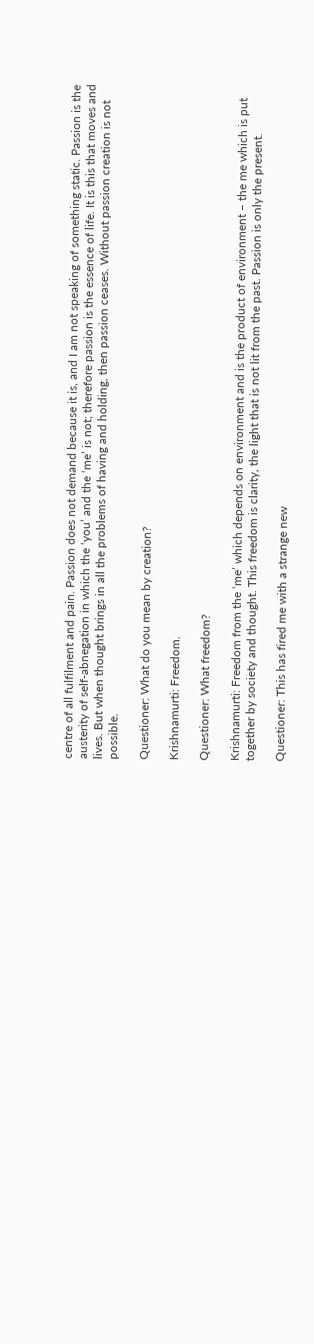centre of all fulfilment and pain. Passion does not demand because it is, and I am not speaking of something static. Passion is the austerity of self-abnegation in which the ‘you’ and the ‘me’ is not; therefore passion is the essence of life. It is this that moves and lives. But when thought brings in all the problems of having and holding, then passion ceases. Without passion creation is not possible.

Questioner: What do you mean by creation?

Krishnamurti: Freedom.

Questioner: What freedom?

Krishnamurti: Freedom from the ‘me’ which depends on environment and is the product of environment – the me which is put together by society and thought. This freedom is clarity, the light that is not lit from the past. Passion is only the present.

Questioner: This has fired me with a strange new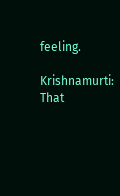feeling.

Krishnamurti: That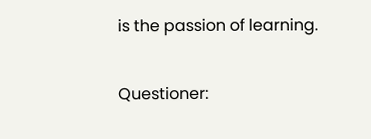is the passion of learning.

Questioner: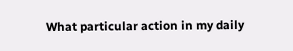What particular action in my daily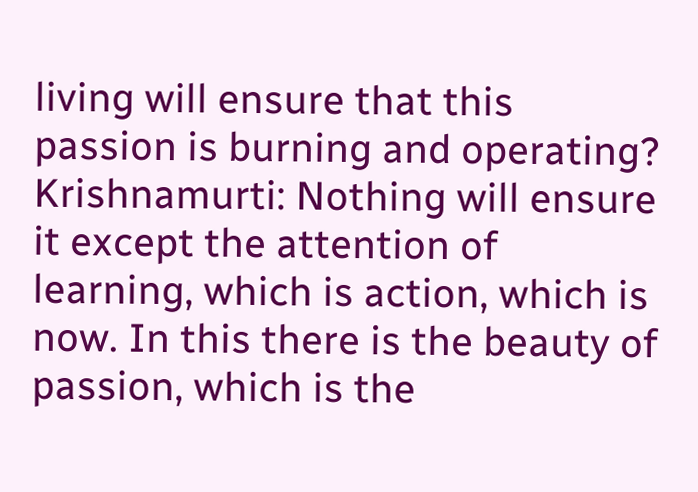living will ensure that this passion is burning and operating? Krishnamurti: Nothing will ensure it except the attention of learning, which is action, which is now. In this there is the beauty of passion, which is the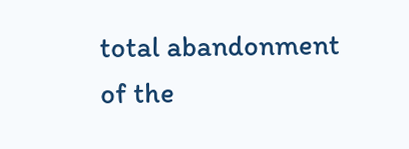total abandonment of the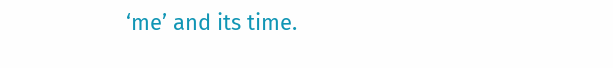‘me’ and its time.